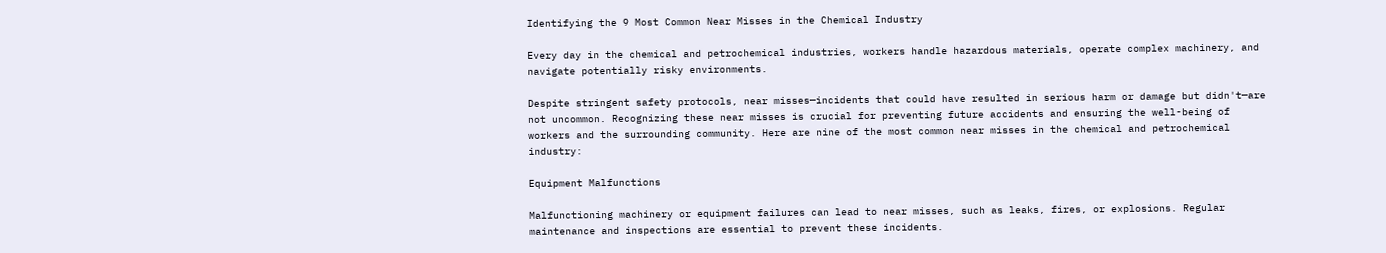Identifying the 9 Most Common Near Misses in the Chemical Industry

Every day in the chemical and petrochemical industries, workers handle hazardous materials, operate complex machinery, and navigate potentially risky environments.

Despite stringent safety protocols, near misses—incidents that could have resulted in serious harm or damage but didn't—are not uncommon. Recognizing these near misses is crucial for preventing future accidents and ensuring the well-being of workers and the surrounding community. Here are nine of the most common near misses in the chemical and petrochemical industry:

Equipment Malfunctions

Malfunctioning machinery or equipment failures can lead to near misses, such as leaks, fires, or explosions. Regular maintenance and inspections are essential to prevent these incidents.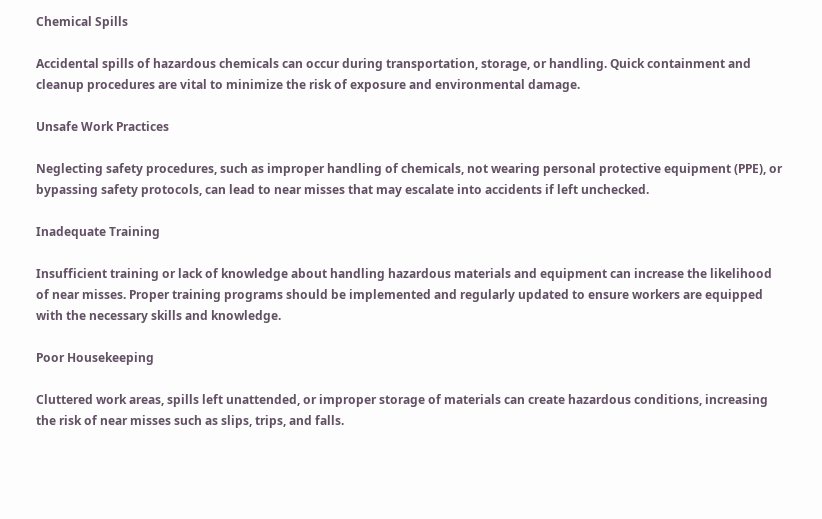Chemical Spills

Accidental spills of hazardous chemicals can occur during transportation, storage, or handling. Quick containment and cleanup procedures are vital to minimize the risk of exposure and environmental damage.

Unsafe Work Practices

Neglecting safety procedures, such as improper handling of chemicals, not wearing personal protective equipment (PPE), or bypassing safety protocols, can lead to near misses that may escalate into accidents if left unchecked.

Inadequate Training

Insufficient training or lack of knowledge about handling hazardous materials and equipment can increase the likelihood of near misses. Proper training programs should be implemented and regularly updated to ensure workers are equipped with the necessary skills and knowledge.

Poor Housekeeping

Cluttered work areas, spills left unattended, or improper storage of materials can create hazardous conditions, increasing the risk of near misses such as slips, trips, and falls.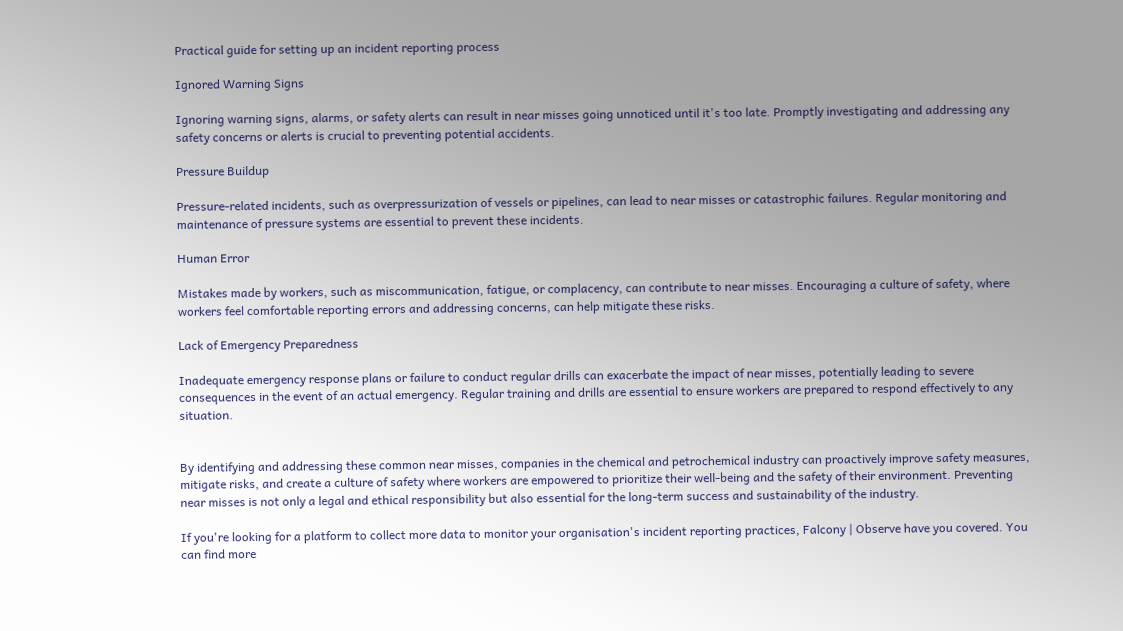Practical guide for setting up an incident reporting process

Ignored Warning Signs

Ignoring warning signs, alarms, or safety alerts can result in near misses going unnoticed until it's too late. Promptly investigating and addressing any safety concerns or alerts is crucial to preventing potential accidents.

Pressure Buildup

Pressure-related incidents, such as overpressurization of vessels or pipelines, can lead to near misses or catastrophic failures. Regular monitoring and maintenance of pressure systems are essential to prevent these incidents.

Human Error

Mistakes made by workers, such as miscommunication, fatigue, or complacency, can contribute to near misses. Encouraging a culture of safety, where workers feel comfortable reporting errors and addressing concerns, can help mitigate these risks.

Lack of Emergency Preparedness

Inadequate emergency response plans or failure to conduct regular drills can exacerbate the impact of near misses, potentially leading to severe consequences in the event of an actual emergency. Regular training and drills are essential to ensure workers are prepared to respond effectively to any situation.


By identifying and addressing these common near misses, companies in the chemical and petrochemical industry can proactively improve safety measures, mitigate risks, and create a culture of safety where workers are empowered to prioritize their well-being and the safety of their environment. Preventing near misses is not only a legal and ethical responsibility but also essential for the long-term success and sustainability of the industry.

If you're looking for a platform to collect more data to monitor your organisation's incident reporting practices, Falcony | Observe have you covered. You can find more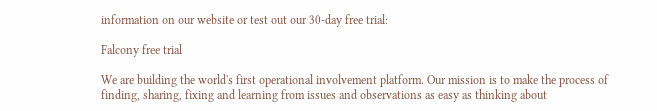information on our website or test out our 30-day free trial:

Falcony free trial

We are building the world's first operational involvement platform. Our mission is to make the process of finding, sharing, fixing and learning from issues and observations as easy as thinking about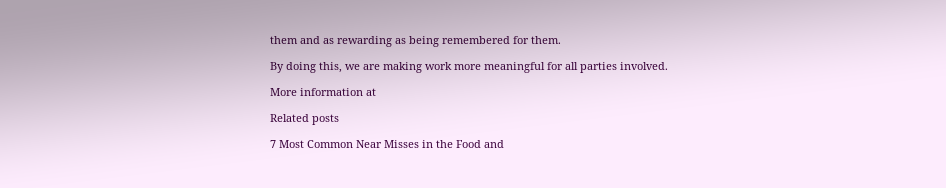them and as rewarding as being remembered for them.

By doing this, we are making work more meaningful for all parties involved.

More information at

Related posts

7 Most Common Near Misses in the Food and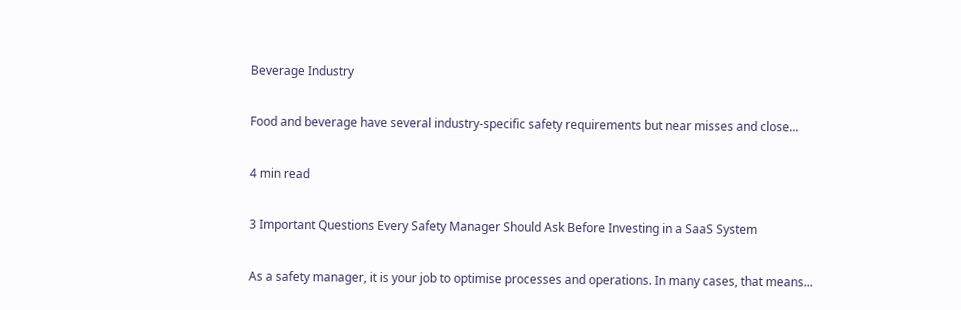Beverage Industry

Food and beverage have several industry-specific safety requirements but near misses and close...

4 min read

3 Important Questions Every Safety Manager Should Ask Before Investing in a SaaS System

As a safety manager, it is your job to optimise processes and operations. In many cases, that means...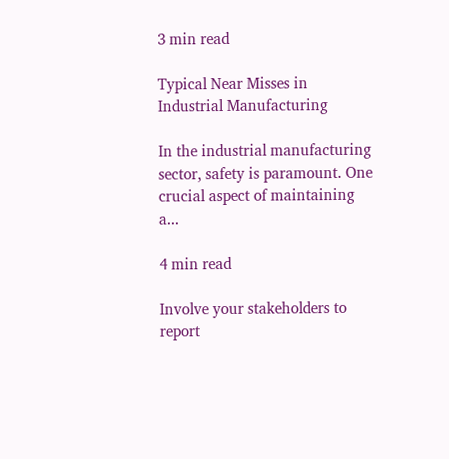3 min read

Typical Near Misses in Industrial Manufacturing

In the industrial manufacturing sector, safety is paramount. One crucial aspect of maintaining a...

4 min read

Involve your stakeholders to report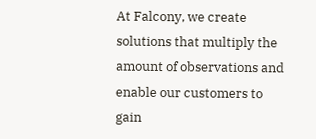At Falcony, we create solutions that multiply the amount of observations and enable our customers to gain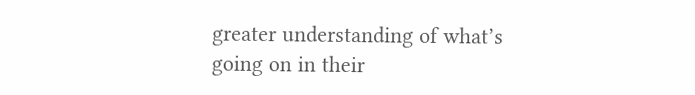greater understanding of what’s going on in their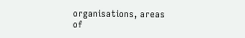organisations, areas of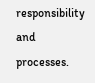responsibility and processes.